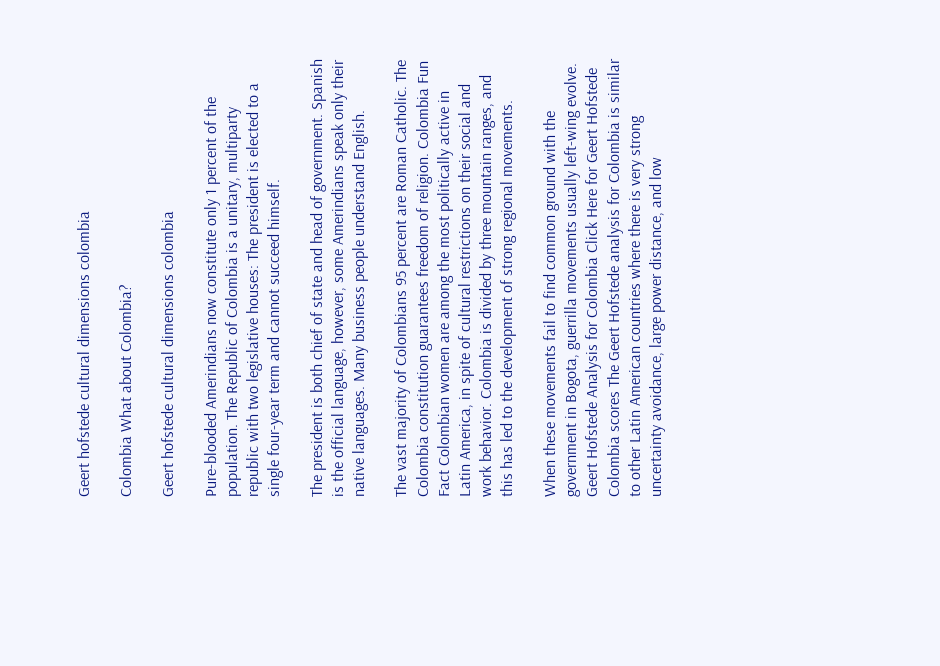Geert hofstede cultural dimensions colombia

Colombia What about Colombia?

Geert hofstede cultural dimensions colombia

Pure-blooded Amerindians now constitute only 1 percent of the population. The Republic of Colombia is a unitary, multiparty republic with two legislative houses: The president is elected to a single four-year term and cannot succeed himself.

The president is both chief of state and head of government. Spanish is the official language, however, some Amerindians speak only their native languages. Many business people understand English.

The vast majority of Colombians 95 percent are Roman Catholic. The Colombia constitution guarantees freedom of religion. Colombia Fun Fact Colombian women are among the most politically active in Latin America, in spite of cultural restrictions on their social and work behavior. Colombia is divided by three mountain ranges, and this has led to the development of strong regional movements.

When these movements fail to find common ground with the government in Bogota, guerrilla movements usually left-wing evolve. Geert Hofstede Analysis for Colombia Click Here for Geert Hofstede Colombia scores The Geert Hofstede analysis for Colombia is similar to other Latin American countries where there is very strong uncertainty avoidance, large power distance, and low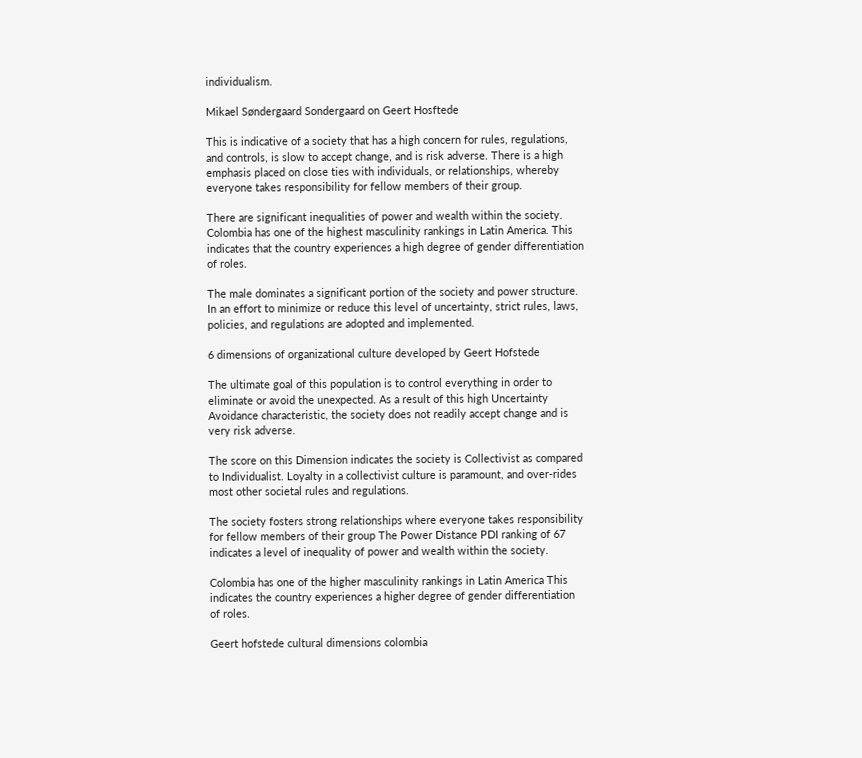individualism.

Mikael Søndergaard Sondergaard on Geert Hosftede

This is indicative of a society that has a high concern for rules, regulations, and controls, is slow to accept change, and is risk adverse. There is a high emphasis placed on close ties with individuals, or relationships, whereby everyone takes responsibility for fellow members of their group.

There are significant inequalities of power and wealth within the society. Colombia has one of the highest masculinity rankings in Latin America. This indicates that the country experiences a high degree of gender differentiation of roles.

The male dominates a significant portion of the society and power structure. In an effort to minimize or reduce this level of uncertainty, strict rules, laws, policies, and regulations are adopted and implemented.

6 dimensions of organizational culture developed by Geert Hofstede

The ultimate goal of this population is to control everything in order to eliminate or avoid the unexpected. As a result of this high Uncertainty Avoidance characteristic, the society does not readily accept change and is very risk adverse.

The score on this Dimension indicates the society is Collectivist as compared to Individualist. Loyalty in a collectivist culture is paramount, and over-rides most other societal rules and regulations.

The society fosters strong relationships where everyone takes responsibility for fellow members of their group The Power Distance PDI ranking of 67 indicates a level of inequality of power and wealth within the society.

Colombia has one of the higher masculinity rankings in Latin America This indicates the country experiences a higher degree of gender differentiation of roles.

Geert hofstede cultural dimensions colombia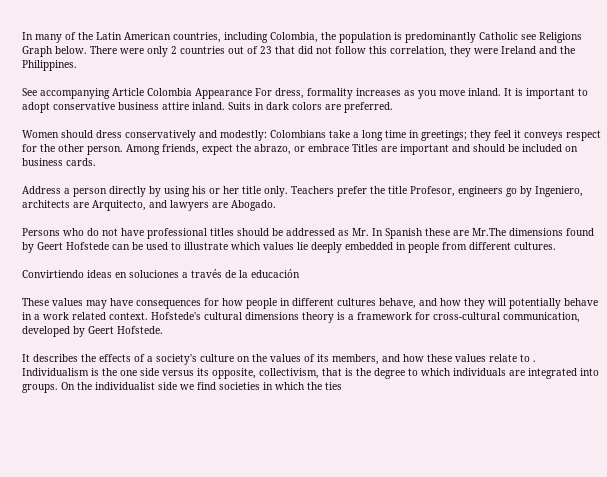In many of the Latin American countries, including Colombia, the population is predominantly Catholic see Religions Graph below. There were only 2 countries out of 23 that did not follow this correlation, they were Ireland and the Philippines.

See accompanying Article Colombia Appearance For dress, formality increases as you move inland. It is important to adopt conservative business attire inland. Suits in dark colors are preferred.

Women should dress conservatively and modestly: Colombians take a long time in greetings; they feel it conveys respect for the other person. Among friends, expect the abrazo, or embrace Titles are important and should be included on business cards.

Address a person directly by using his or her title only. Teachers prefer the title Profesor, engineers go by Ingeniero, architects are Arquitecto, and lawyers are Abogado.

Persons who do not have professional titles should be addressed as Mr. In Spanish these are Mr.The dimensions found by Geert Hofstede can be used to illustrate which values lie deeply embedded in people from different cultures.

Convirtiendo ideas en soluciones a través de la educación

These values may have consequences for how people in different cultures behave, and how they will potentially behave in a work related context. Hofstede's cultural dimensions theory is a framework for cross-cultural communication, developed by Geert Hofstede.

It describes the effects of a society's culture on the values of its members, and how these values relate to . Individualism is the one side versus its opposite, collectivism, that is the degree to which individuals are integrated into groups. On the individualist side we find societies in which the ties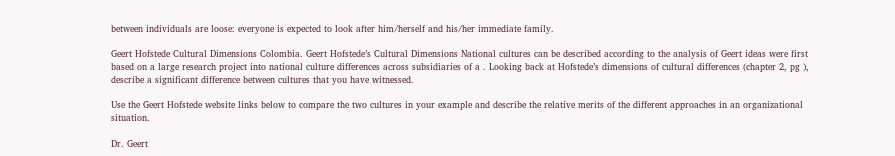between individuals are loose: everyone is expected to look after him/herself and his/her immediate family.

Geert Hofstede Cultural Dimensions Colombia. Geert Hofstede’s Cultural Dimensions National cultures can be described according to the analysis of Geert ideas were first based on a large research project into national culture differences across subsidiaries of a . Looking back at Hofstede’s dimensions of cultural differences (chapter 2, pg ), describe a significant difference between cultures that you have witnessed.

Use the Geert Hofstede website links below to compare the two cultures in your example and describe the relative merits of the different approaches in an organizational situation.

Dr. Geert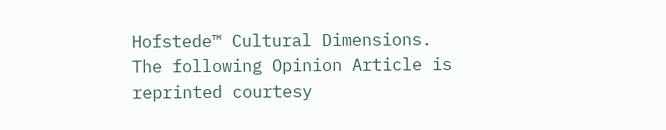Hofstede™ Cultural Dimensions. The following Opinion Article is reprinted courtesy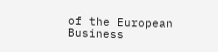of the European Business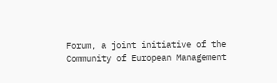Forum, a joint initiative of the Community of European Management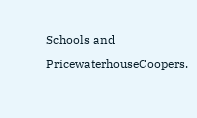Schools and PricewaterhouseCoopers.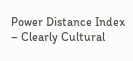Power Distance Index – Clearly Cultural